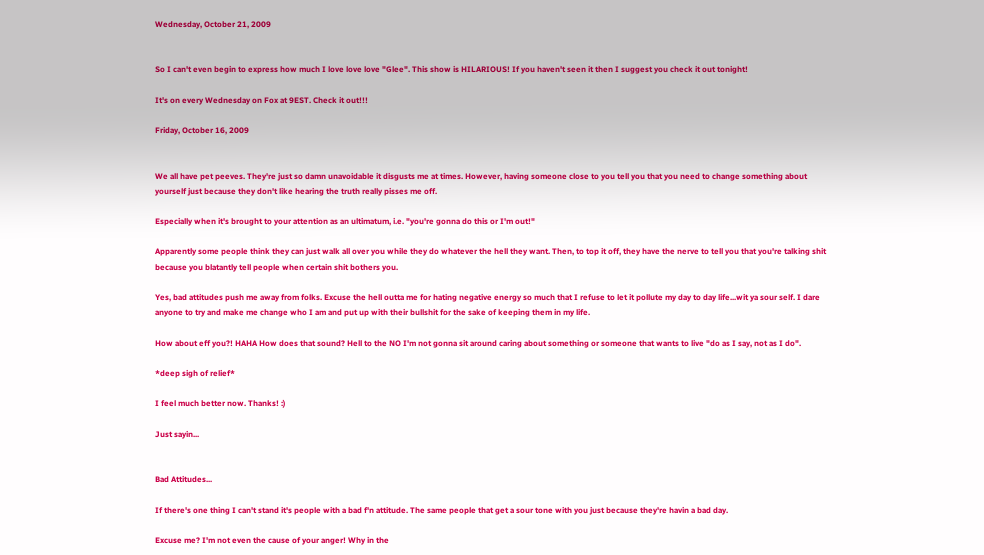Wednesday, October 21, 2009


So I can't even begin to express how much I love love love "Glee". This show is HILARIOUS! If you haven't seen it then I suggest you check it out tonight!

It's on every Wednesday on Fox at 9EST. Check it out!!!

Friday, October 16, 2009


We all have pet peeves. They're just so damn unavoidable it disgusts me at times. However, having someone close to you tell you that you need to change something about yourself just because they don't like hearing the truth really pisses me off.

Especially when it's brought to your attention as an ultimatum, i.e. "you're gonna do this or I'm out!"

Apparently some people think they can just walk all over you while they do whatever the hell they want. Then, to top it off, they have the nerve to tell you that you're talking shit because you blatantly tell people when certain shit bothers you.

Yes, bad attitudes push me away from folks. Excuse the hell outta me for hating negative energy so much that I refuse to let it pollute my day to day life...wit ya sour self. I dare anyone to try and make me change who I am and put up with their bullshit for the sake of keeping them in my life.

How about eff you?! HAHA How does that sound? Hell to the NO I'm not gonna sit around caring about something or someone that wants to live "do as I say, not as I do".

*deep sigh of relief*

I feel much better now. Thanks! :)

Just sayin...


Bad Attitudes...

If there's one thing I can't stand it's people with a bad f'n attitude. The same people that get a sour tone with you just because they're havin a bad day.

Excuse me? I'm not even the cause of your anger! Why in the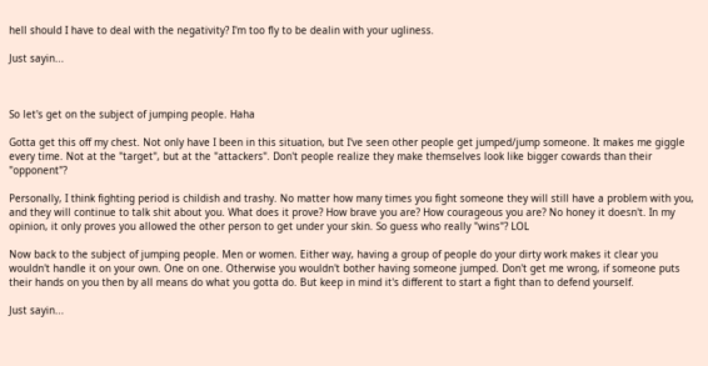hell should I have to deal with the negativity? I'm too fly to be dealin with your ugliness.

Just sayin...



So let's get on the subject of jumping people. Haha

Gotta get this off my chest. Not only have I been in this situation, but I've seen other people get jumped/jump someone. It makes me giggle every time. Not at the "target", but at the "attackers". Don't people realize they make themselves look like bigger cowards than their "opponent"?

Personally, I think fighting period is childish and trashy. No matter how many times you fight someone they will still have a problem with you, and they will continue to talk shit about you. What does it prove? How brave you are? How courageous you are? No honey it doesn't. In my opinion, it only proves you allowed the other person to get under your skin. So guess who really "wins"? LOL

Now back to the subject of jumping people. Men or women. Either way, having a group of people do your dirty work makes it clear you wouldn't handle it on your own. One on one. Otherwise you wouldn't bother having someone jumped. Don't get me wrong, if someone puts their hands on you then by all means do what you gotta do. But keep in mind it's different to start a fight than to defend yourself.

Just sayin...